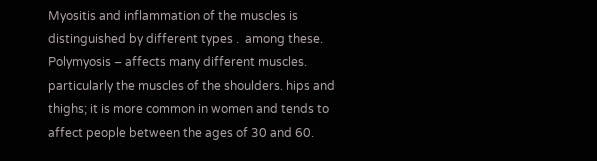Myositis and inflammation of the muscles is distinguished by different types .  among these. Polymyosis – affects many different muscles. particularly the muscles of the shoulders. hips and thighs; it is more common in women and tends to affect people between the ages of 30 and 60.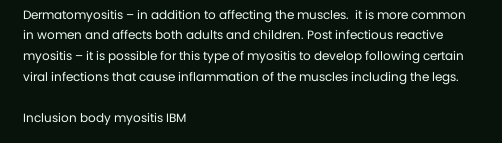Dermatomyositis – in addition to affecting the muscles.  it is more common in women and affects both adults and children. Post infectious reactive myositis – it is possible for this type of myositis to develop following certain viral infections that cause inflammation of the muscles including the legs.

Inclusion body myositis IBM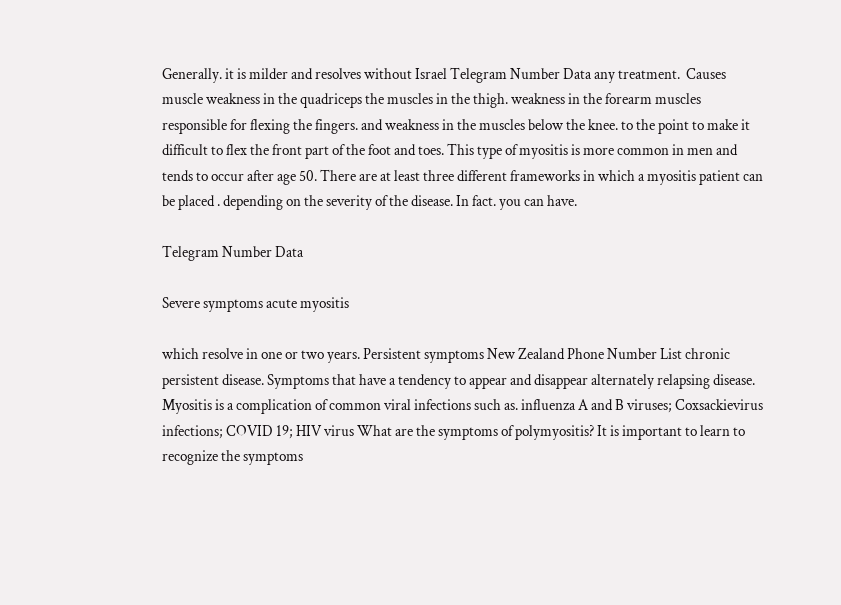Generally. it is milder and resolves without Israel Telegram Number Data any treatment.  Causes muscle weakness in the quadriceps the muscles in the thigh. weakness in the forearm muscles responsible for flexing the fingers. and weakness in the muscles below the knee. to the point to make it difficult to flex the front part of the foot and toes. This type of myositis is more common in men and tends to occur after age 50. There are at least three different frameworks in which a myositis patient can be placed . depending on the severity of the disease. In fact. you can have.

Telegram Number Data

Severe symptoms acute myositis

which resolve in one or two years. Persistent symptoms New Zealand Phone Number List chronic persistent disease. Symptoms that have a tendency to appear and disappear alternately relapsing disease. Myositis is a complication of common viral infections such as. influenza A and B viruses; Coxsackievirus infections; COVID 19; HIV virus What are the symptoms of polymyositis? It is important to learn to recognize the symptoms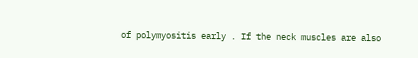of polymyositis early . If the neck muscles are also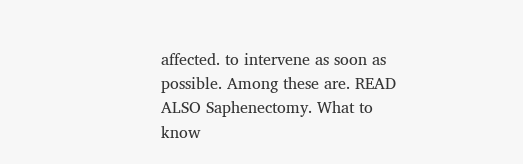affected. to intervene as soon as possible. Among these are. READ ALSO Saphenectomy. What to know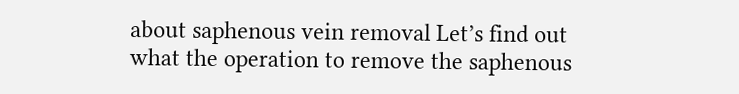about saphenous vein removal Let’s find out what the operation to remove the saphenous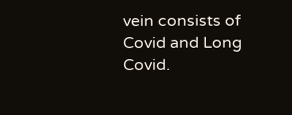vein consists of Covid and Long Covid.